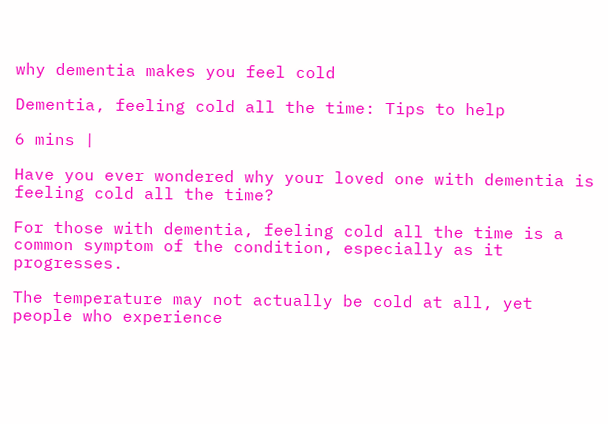why dementia makes you feel cold

Dementia, feeling cold all the time: Tips to help

6 mins |

Have you ever wondered why your loved one with dementia is feeling cold all the time?

For those with dementia, feeling cold all the time is a common symptom of the condition, especially as it progresses.

The temperature may not actually be cold at all, yet people who experience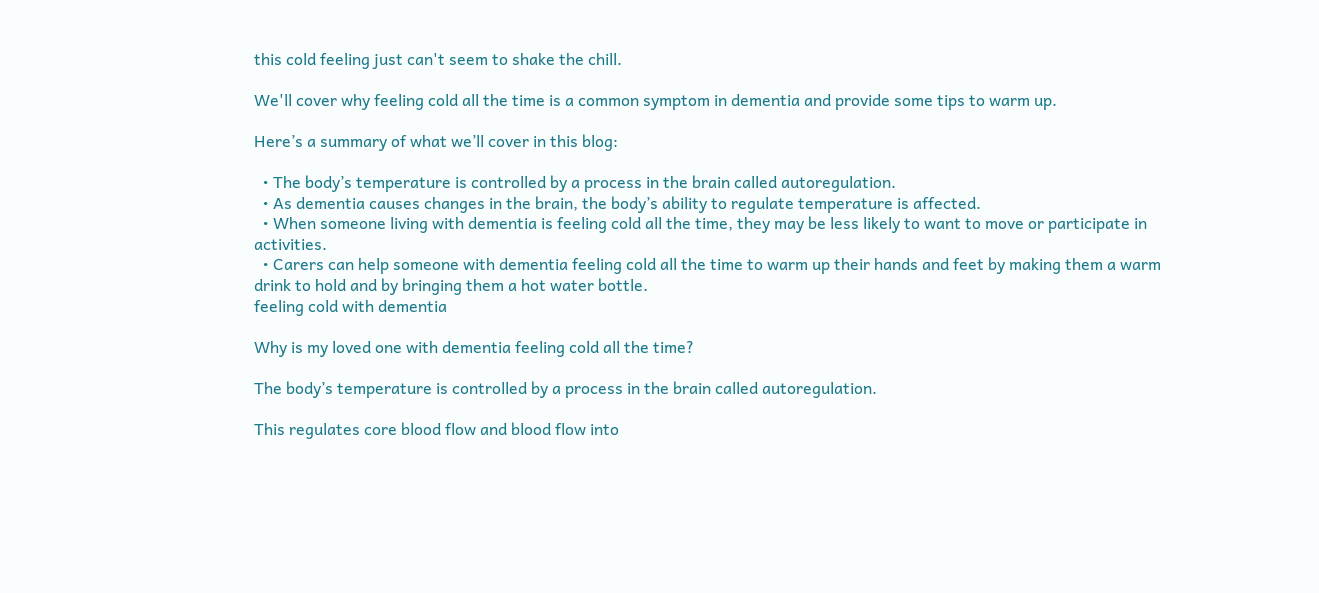this cold feeling just can't seem to shake the chill.

We'll cover why feeling cold all the time is a common symptom in dementia and provide some tips to warm up.

Here’s a summary of what we’ll cover in this blog:

  • The body’s temperature is controlled by a process in the brain called autoregulation.
  • As dementia causes changes in the brain, the body’s ability to regulate temperature is affected.
  • When someone living with dementia is feeling cold all the time, they may be less likely to want to move or participate in activities.
  • Carers can help someone with dementia feeling cold all the time to warm up their hands and feet by making them a warm drink to hold and by bringing them a hot water bottle.
feeling cold with dementia

Why is my loved one with dementia feeling cold all the time?

The body’s temperature is controlled by a process in the brain called autoregulation.

This regulates core blood flow and blood flow into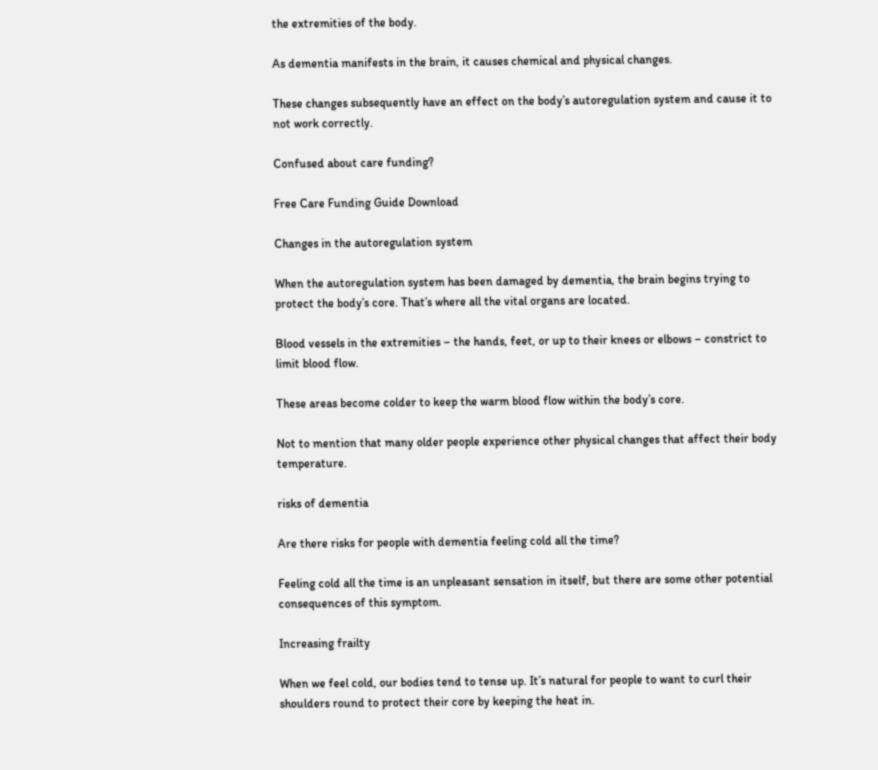the extremities of the body.

As dementia manifests in the brain, it causes chemical and physical changes.

These changes subsequently have an effect on the body’s autoregulation system and cause it to not work correctly.

Confused about care funding?

Free Care Funding Guide Download

Changes in the autoregulation system

When the autoregulation system has been damaged by dementia, the brain begins trying to protect the body’s core. That’s where all the vital organs are located.

Blood vessels in the extremities – the hands, feet, or up to their knees or elbows – constrict to limit blood flow.

These areas become colder to keep the warm blood flow within the body’s core.

Not to mention that many older people experience other physical changes that affect their body temperature.

risks of dementia

Are there risks for people with dementia feeling cold all the time?

Feeling cold all the time is an unpleasant sensation in itself, but there are some other potential consequences of this symptom.

Increasing frailty

When we feel cold, our bodies tend to tense up. It’s natural for people to want to curl their shoulders round to protect their core by keeping the heat in.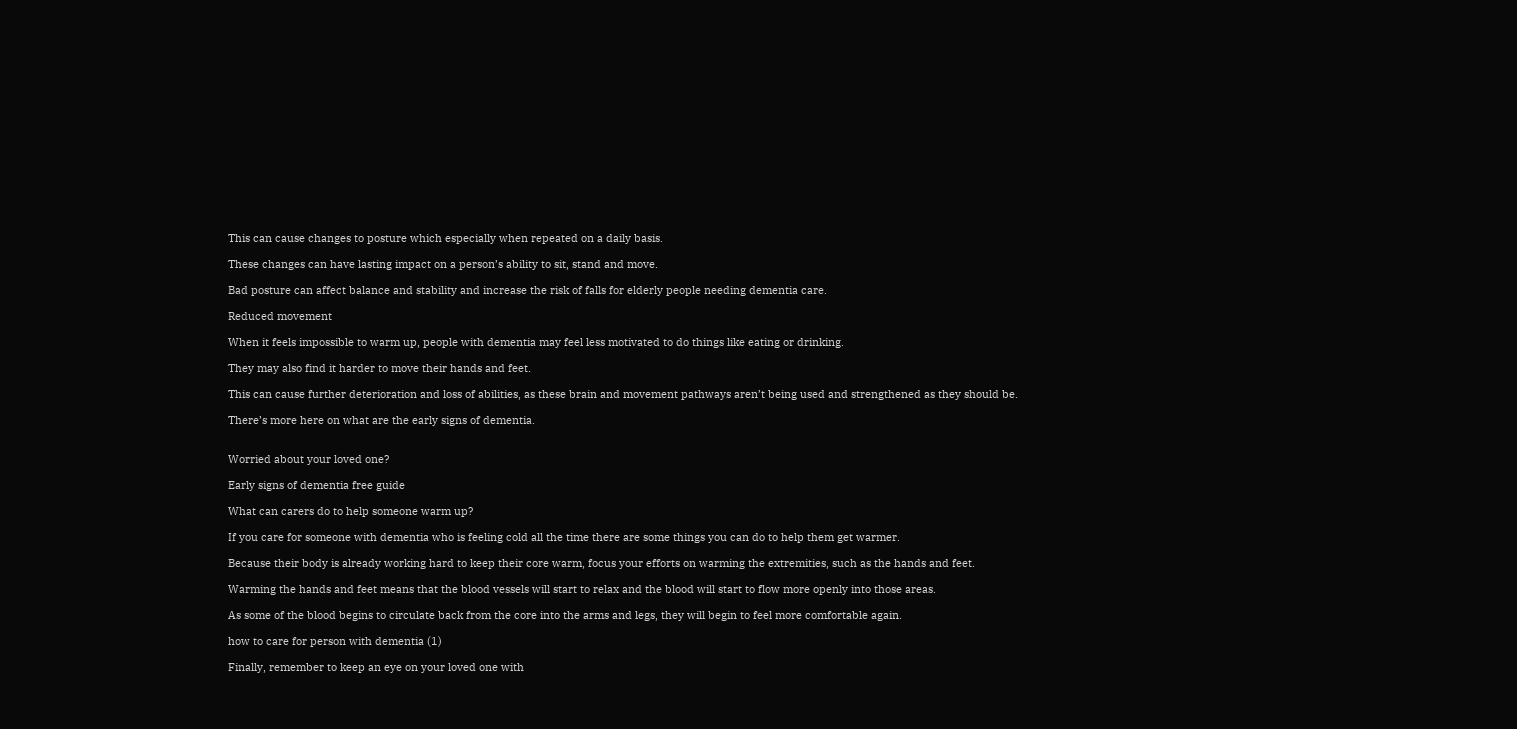This can cause changes to posture which especially when repeated on a daily basis.

These changes can have lasting impact on a person’s ability to sit, stand and move.

Bad posture can affect balance and stability and increase the risk of falls for elderly people needing dementia care.

Reduced movement

When it feels impossible to warm up, people with dementia may feel less motivated to do things like eating or drinking.

They may also find it harder to move their hands and feet.

This can cause further deterioration and loss of abilities, as these brain and movement pathways aren’t being used and strengthened as they should be.

There’s more here on what are the early signs of dementia.


Worried about your loved one?

Early signs of dementia free guide

What can carers do to help someone warm up?

If you care for someone with dementia who is feeling cold all the time there are some things you can do to help them get warmer.

Because their body is already working hard to keep their core warm, focus your efforts on warming the extremities, such as the hands and feet.

Warming the hands and feet means that the blood vessels will start to relax and the blood will start to flow more openly into those areas.

As some of the blood begins to circulate back from the core into the arms and legs, they will begin to feel more comfortable again.

how to care for person with dementia (1)

Finally, remember to keep an eye on your loved one with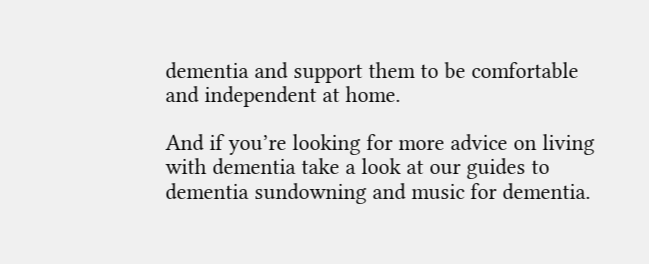dementia and support them to be comfortable and independent at home.

And if you’re looking for more advice on living with dementia take a look at our guides to dementia sundowning and music for dementia.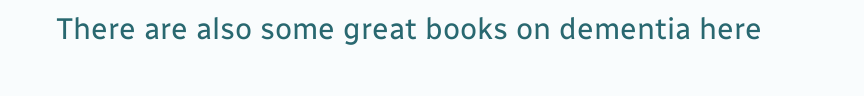There are also some great books on dementia here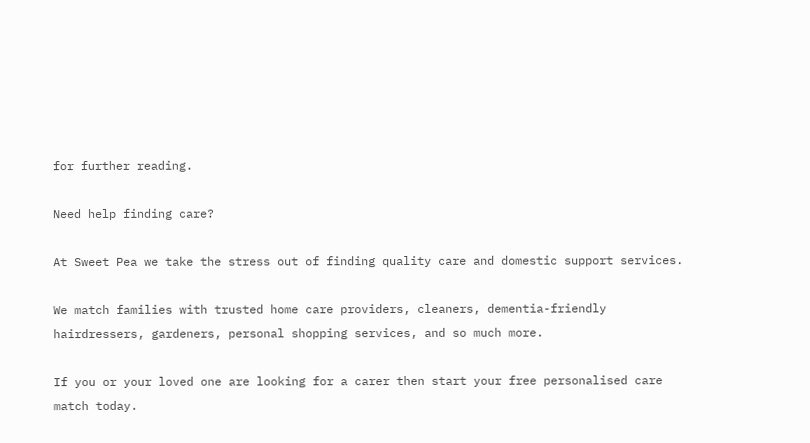for further reading.

Need help finding care?

At Sweet Pea we take the stress out of finding quality care and domestic support services.

We match families with trusted home care providers, cleaners, dementia-friendly hairdressers, gardeners, personal shopping services, and so much more.

If you or your loved one are looking for a carer then start your free personalised care match today.